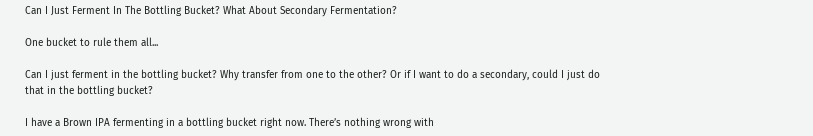Can I Just Ferment In The Bottling Bucket? What About Secondary Fermentation?

One bucket to rule them all...

Can I just ferment in the bottling bucket? Why transfer from one to the other? Or if I want to do a secondary, could I just do that in the bottling bucket?

I have a Brown IPA fermenting in a bottling bucket right now. There’s nothing wrong with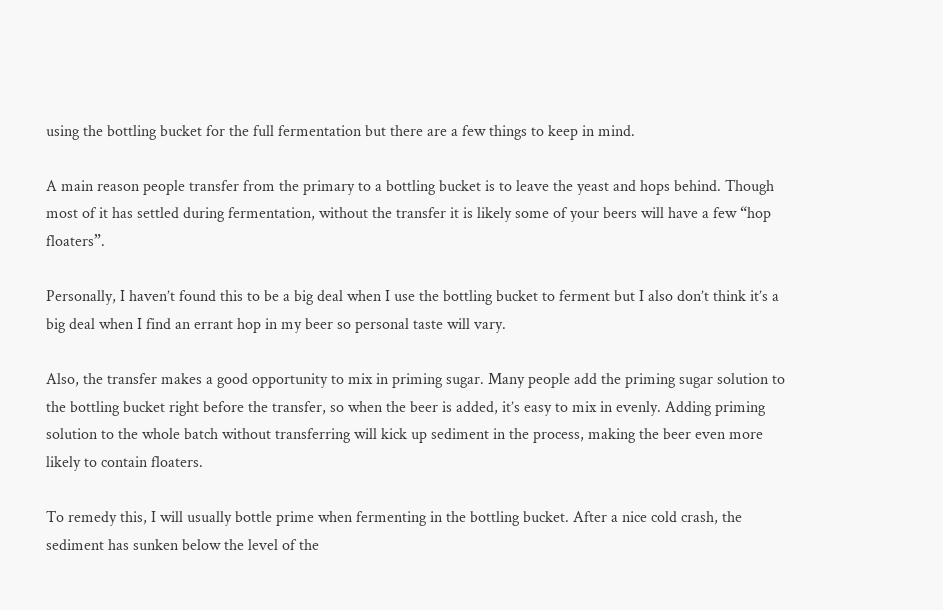using the bottling bucket for the full fermentation but there are a few things to keep in mind.

A main reason people transfer from the primary to a bottling bucket is to leave the yeast and hops behind. Though most of it has settled during fermentation, without the transfer it is likely some of your beers will have a few “hop floaters”.

Personally, I haven’t found this to be a big deal when I use the bottling bucket to ferment but I also don’t think it’s a big deal when I find an errant hop in my beer so personal taste will vary.

Also, the transfer makes a good opportunity to mix in priming sugar. Many people add the priming sugar solution to the bottling bucket right before the transfer, so when the beer is added, it’s easy to mix in evenly. Adding priming solution to the whole batch without transferring will kick up sediment in the process, making the beer even more likely to contain floaters.

To remedy this, I will usually bottle prime when fermenting in the bottling bucket. After a nice cold crash, the sediment has sunken below the level of the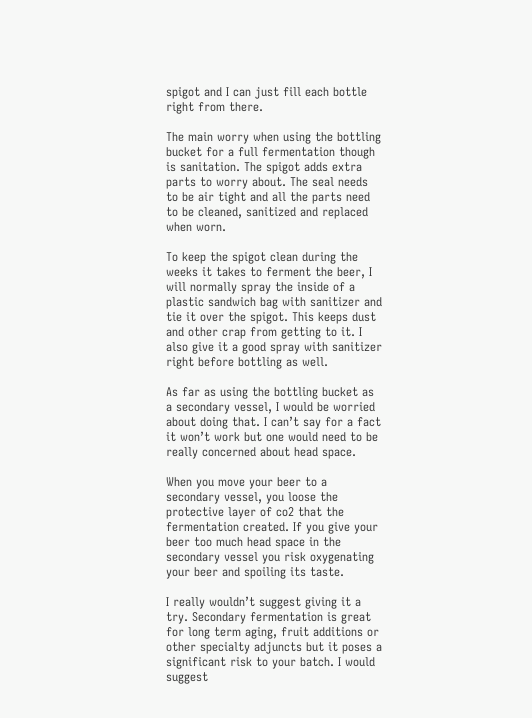spigot and I can just fill each bottle right from there.

The main worry when using the bottling bucket for a full fermentation though is sanitation. The spigot adds extra parts to worry about. The seal needs to be air tight and all the parts need to be cleaned, sanitized and replaced when worn.

To keep the spigot clean during the weeks it takes to ferment the beer, I will normally spray the inside of a plastic sandwich bag with sanitizer and tie it over the spigot. This keeps dust and other crap from getting to it. I also give it a good spray with sanitizer right before bottling as well.

As far as using the bottling bucket as a secondary vessel, I would be worried about doing that. I can’t say for a fact it won’t work but one would need to be really concerned about head space.

When you move your beer to a secondary vessel, you loose the protective layer of co2 that the fermentation created. If you give your beer too much head space in the secondary vessel you risk oxygenating your beer and spoiling its taste.

I really wouldn’t suggest giving it a try. Secondary fermentation is great for long term aging, fruit additions or other specialty adjuncts but it poses a significant risk to your batch. I would suggest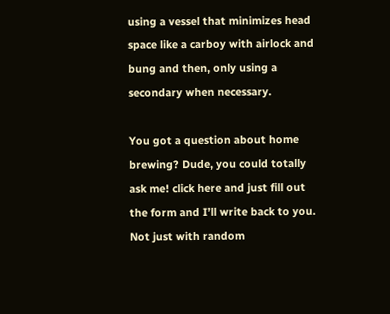using a vessel that minimizes head space like a carboy with airlock and bung and then, only using a secondary when necessary.

You got a question about home brewing? Dude, you could totally ask me! click here and just fill out the form and I’ll write back to you. Not just with random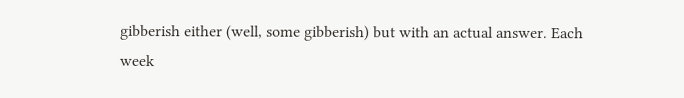gibberish either (well, some gibberish) but with an actual answer. Each week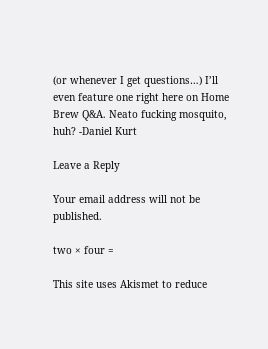(or whenever I get questions…) I’ll even feature one right here on Home Brew Q&A. Neato fucking mosquito, huh? -Daniel Kurt

Leave a Reply

Your email address will not be published.

two × four =

This site uses Akismet to reduce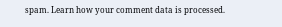spam. Learn how your comment data is processed.